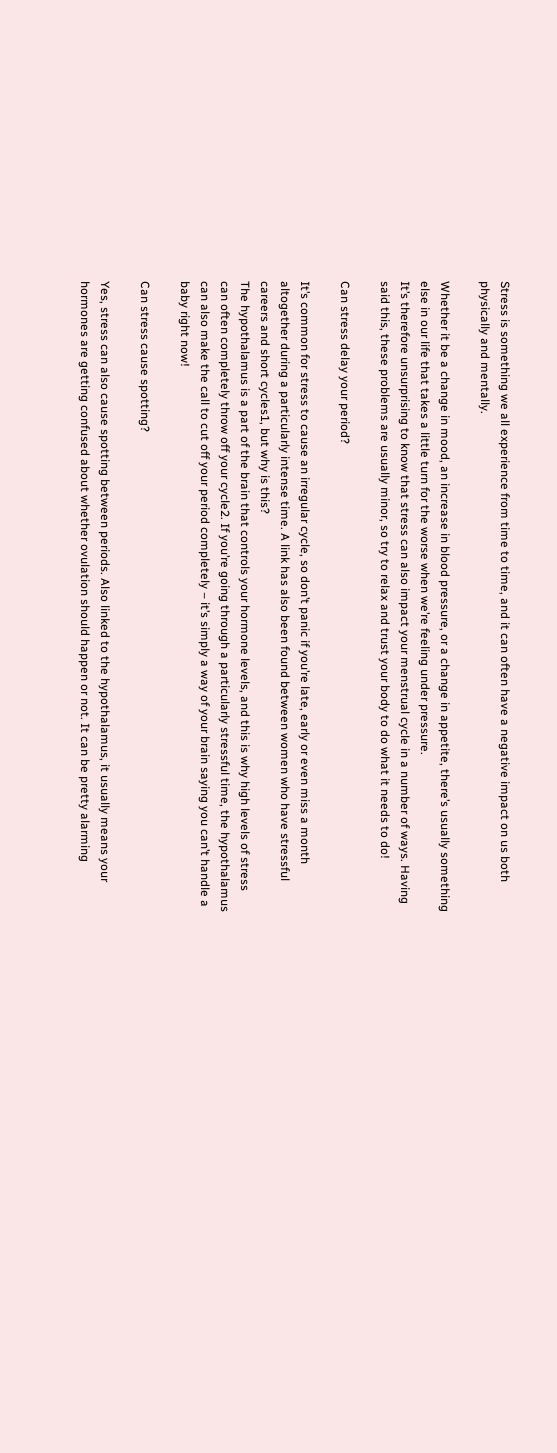Stress is something we all experience from time to time, and it can often have a negative impact on us both physically and mentally.

Whether it be a change in mood, an increase in blood pressure, or a change in appetite, there’s usually something else in our life that takes a little turn for the worse when we’re feeling under pressure.
It’s therefore unsurprising to know that stress can also impact your menstrual cycle in a number of ways. Having said this, these problems are usually minor, so try to relax and trust your body to do what it needs to do!

Can stress delay your period?

It’s common for stress to cause an irregular cycle, so don’t panic if you’re late, early or even miss a month altogether during a particularly intense time. A link has also been found between women who have stressful careers and short cycles1, but why is this?
The hypothalamus is a part of the brain that controls your hormone levels, and this is why high levels of stress can often completely throw off your cycle2. If you’re going through a particularly stressful time, the hypothalamus can also make the call to cut off your period completely – it’s simply a way of your brain saying you can’t handle a baby right now!

Can stress cause spotting?

Yes, stress can also cause spotting between periods. Also linked to the hypothalamus, it usually means your hormones are getting confused about whether ovulation should happen or not. It can be pretty alarming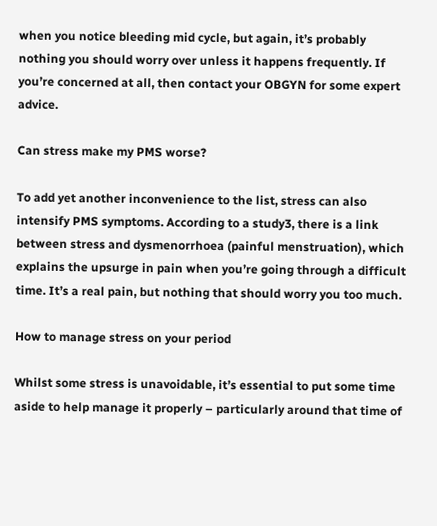when you notice bleeding mid cycle, but again, it’s probably nothing you should worry over unless it happens frequently. If you’re concerned at all, then contact your OBGYN for some expert advice.

Can stress make my PMS worse?

To add yet another inconvenience to the list, stress can also intensify PMS symptoms. According to a study3, there is a link between stress and dysmenorrhoea (painful menstruation), which explains the upsurge in pain when you’re going through a difficult time. It’s a real pain, but nothing that should worry you too much.

How to manage stress on your period

Whilst some stress is unavoidable, it’s essential to put some time aside to help manage it properly – particularly around that time of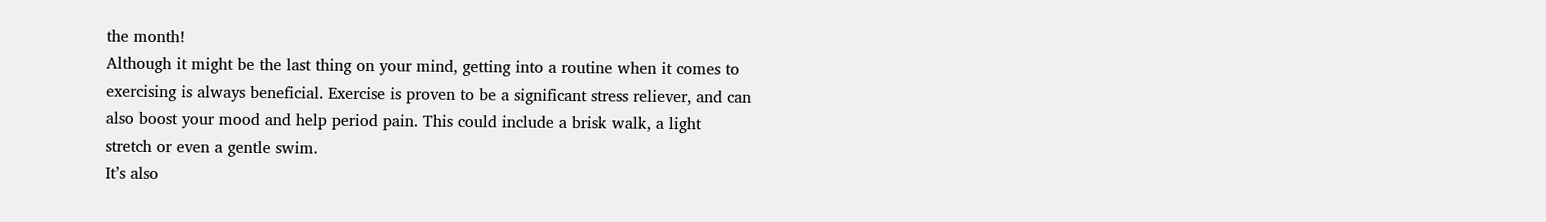the month!
Although it might be the last thing on your mind, getting into a routine when it comes to exercising is always beneficial. Exercise is proven to be a significant stress reliever, and can also boost your mood and help period pain. This could include a brisk walk, a light stretch or even a gentle swim.
It’s also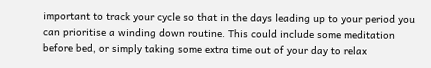important to track your cycle so that in the days leading up to your period you can prioritise a winding down routine. This could include some meditation before bed, or simply taking some extra time out of your day to relax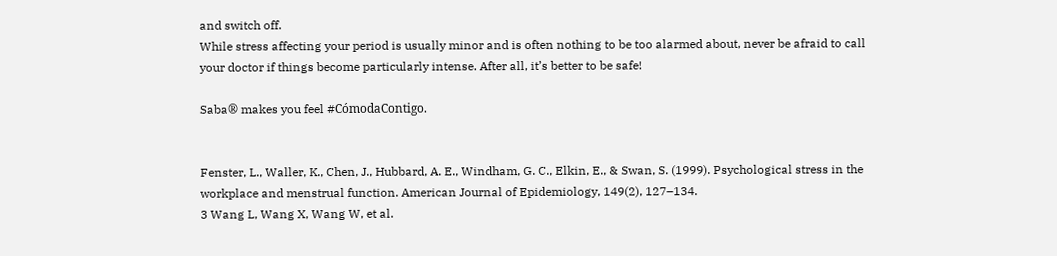and switch off.
While stress affecting your period is usually minor and is often nothing to be too alarmed about, never be afraid to call your doctor if things become particularly intense. After all, it’s better to be safe!

Saba® makes you feel #CómodaContigo.


Fenster, L., Waller, K., Chen, J., Hubbard, A. E., Windham, G. C., Elkin, E., & Swan, S. (1999). Psychological stress in the workplace and menstrual function. American Journal of Epidemiology, 149(2), 127–134.
3 Wang L, Wang X, Wang W, et al.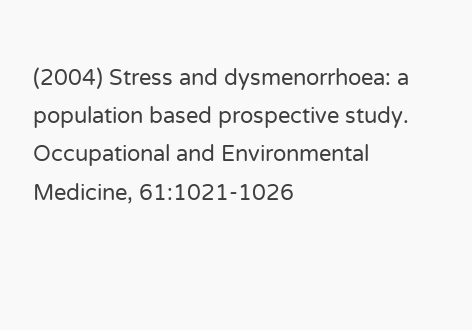(2004) Stress and dysmenorrhoea: a population based prospective study. Occupational and Environmental Medicine, 61:1021-1026